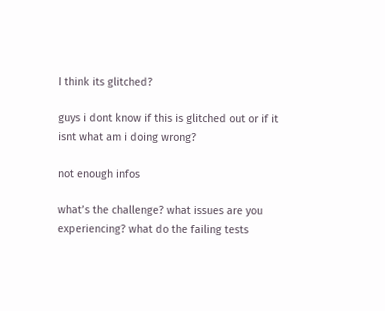I think its glitched?

guys i dont know if this is glitched out or if it isnt what am i doing wrong?

not enough infos

what’s the challenge? what issues are you experiencing? what do the failing tests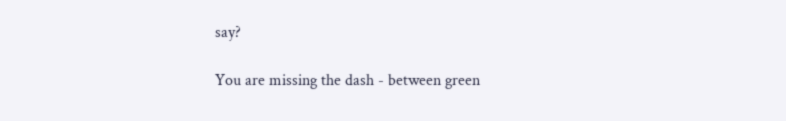say?

You are missing the dash - between green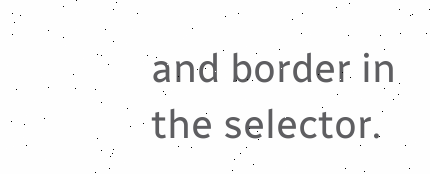and border in the selector.